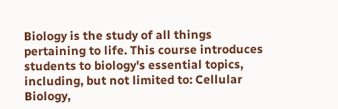Biology is the study of all things pertaining to life. This course introduces students to biology's essential topics, including, but not limited to: Cellular Biology,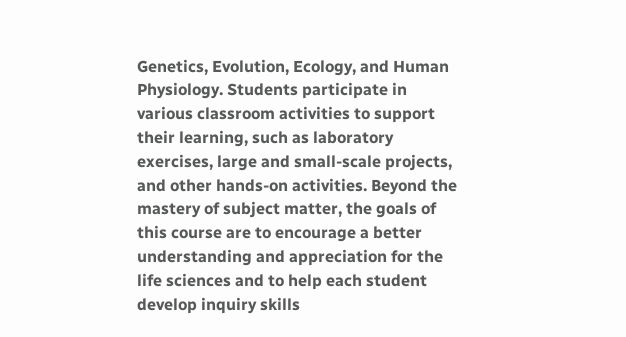Genetics, Evolution, Ecology, and Human Physiology. Students participate in various classroom activities to support their learning, such as laboratory exercises, large and small-scale projects, and other hands-on activities. Beyond the mastery of subject matter, the goals of this course are to encourage a better understanding and appreciation for the life sciences and to help each student develop inquiry skills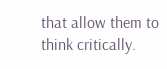that allow them to think critically.